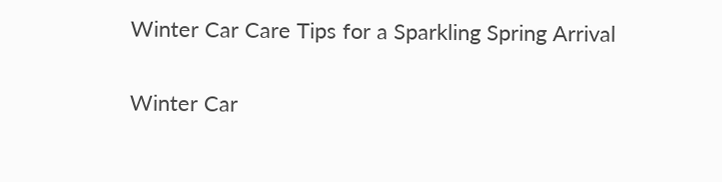Winter Car Care Tips for a Sparkling Spring Arrival

Winter Car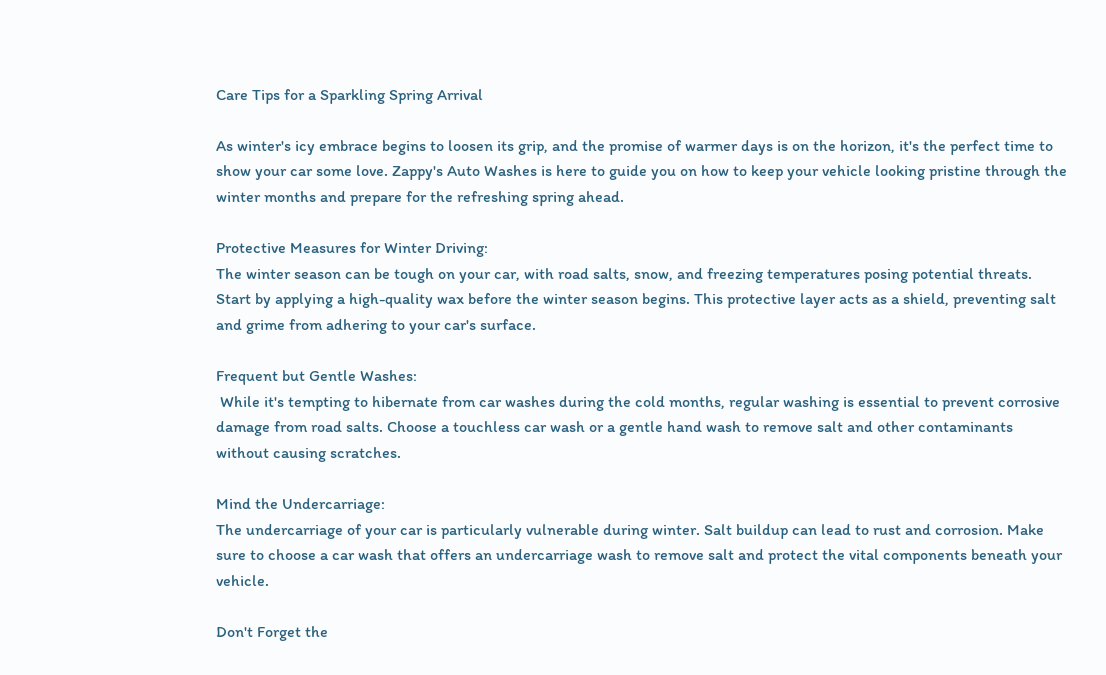Care Tips for a Sparkling Spring Arrival

As winter's icy embrace begins to loosen its grip, and the promise of warmer days is on the horizon, it's the perfect time to show your car some love. Zappy's Auto Washes is here to guide you on how to keep your vehicle looking pristine through the winter months and prepare for the refreshing spring ahead.

Protective Measures for Winter Driving:
The winter season can be tough on your car, with road salts, snow, and freezing temperatures posing potential threats. Start by applying a high-quality wax before the winter season begins. This protective layer acts as a shield, preventing salt and grime from adhering to your car's surface.

Frequent but Gentle Washes:
 While it's tempting to hibernate from car washes during the cold months, regular washing is essential to prevent corrosive damage from road salts. Choose a touchless car wash or a gentle hand wash to remove salt and other contaminants without causing scratches.

Mind the Undercarriage:
The undercarriage of your car is particularly vulnerable during winter. Salt buildup can lead to rust and corrosion. Make sure to choose a car wash that offers an undercarriage wash to remove salt and protect the vital components beneath your vehicle.

Don't Forget the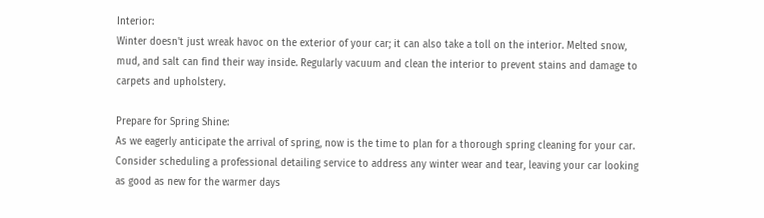Interior:
Winter doesn't just wreak havoc on the exterior of your car; it can also take a toll on the interior. Melted snow, mud, and salt can find their way inside. Regularly vacuum and clean the interior to prevent stains and damage to carpets and upholstery.

Prepare for Spring Shine:
As we eagerly anticipate the arrival of spring, now is the time to plan for a thorough spring cleaning for your car. Consider scheduling a professional detailing service to address any winter wear and tear, leaving your car looking as good as new for the warmer days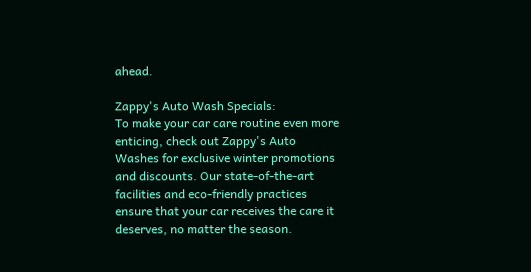ahead.

Zappy's Auto Wash Specials:
To make your car care routine even more enticing, check out Zappy's Auto Washes for exclusive winter promotions and discounts. Our state-of-the-art facilities and eco-friendly practices ensure that your car receives the care it deserves, no matter the season.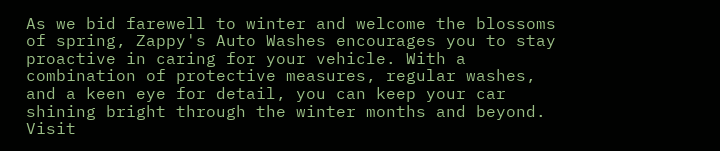As we bid farewell to winter and welcome the blossoms of spring, Zappy's Auto Washes encourages you to stay proactive in caring for your vehicle. With a combination of protective measures, regular washes, and a keen eye for detail, you can keep your car shining bright through the winter months and beyond. Visit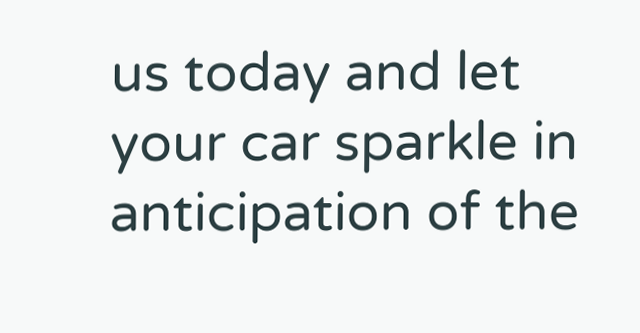us today and let your car sparkle in anticipation of the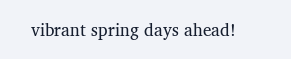vibrant spring days ahead!